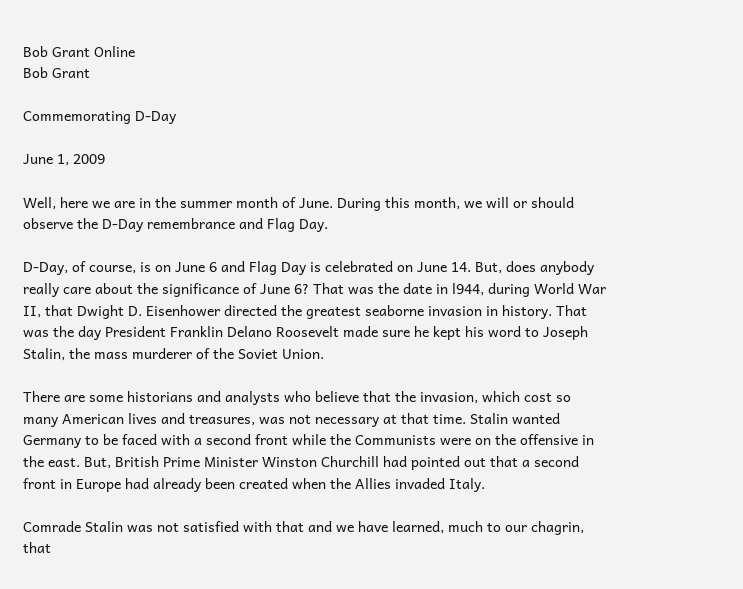Bob Grant Online
Bob Grant

Commemorating D-Day

June 1, 2009

Well, here we are in the summer month of June. During this month, we will or should observe the D-Day remembrance and Flag Day.

D-Day, of course, is on June 6 and Flag Day is celebrated on June 14. But, does anybody really care about the significance of June 6? That was the date in l944, during World War II, that Dwight D. Eisenhower directed the greatest seaborne invasion in history. That was the day President Franklin Delano Roosevelt made sure he kept his word to Joseph Stalin, the mass murderer of the Soviet Union.

There are some historians and analysts who believe that the invasion, which cost so many American lives and treasures, was not necessary at that time. Stalin wanted Germany to be faced with a second front while the Communists were on the offensive in the east. But, British Prime Minister Winston Churchill had pointed out that a second front in Europe had already been created when the Allies invaded Italy.

Comrade Stalin was not satisfied with that and we have learned, much to our chagrin, that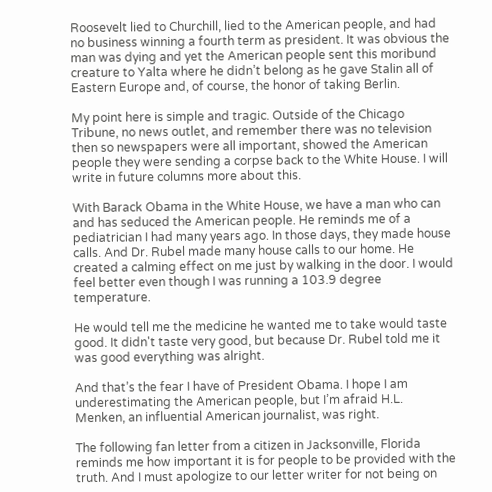Roosevelt lied to Churchill, lied to the American people, and had no business winning a fourth term as president. It was obvious the man was dying and yet the American people sent this moribund creature to Yalta where he didn’t belong as he gave Stalin all of Eastern Europe and, of course, the honor of taking Berlin.

My point here is simple and tragic. Outside of the Chicago Tribune, no news outlet, and remember there was no television then so newspapers were all important, showed the American people they were sending a corpse back to the White House. I will write in future columns more about this.

With Barack Obama in the White House, we have a man who can and has seduced the American people. He reminds me of a pediatrician I had many years ago. In those days, they made house calls. And Dr. Rubel made many house calls to our home. He created a calming effect on me just by walking in the door. I would feel better even though I was running a 103.9 degree temperature.

He would tell me the medicine he wanted me to take would taste good. It didn't taste very good, but because Dr. Rubel told me it was good everything was alright.

And that’s the fear I have of President Obama. I hope I am underestimating the American people, but I’m afraid H.L. Menken, an influential American journalist, was right.

The following fan letter from a citizen in Jacksonville, Florida reminds me how important it is for people to be provided with the truth. And I must apologize to our letter writer for not being on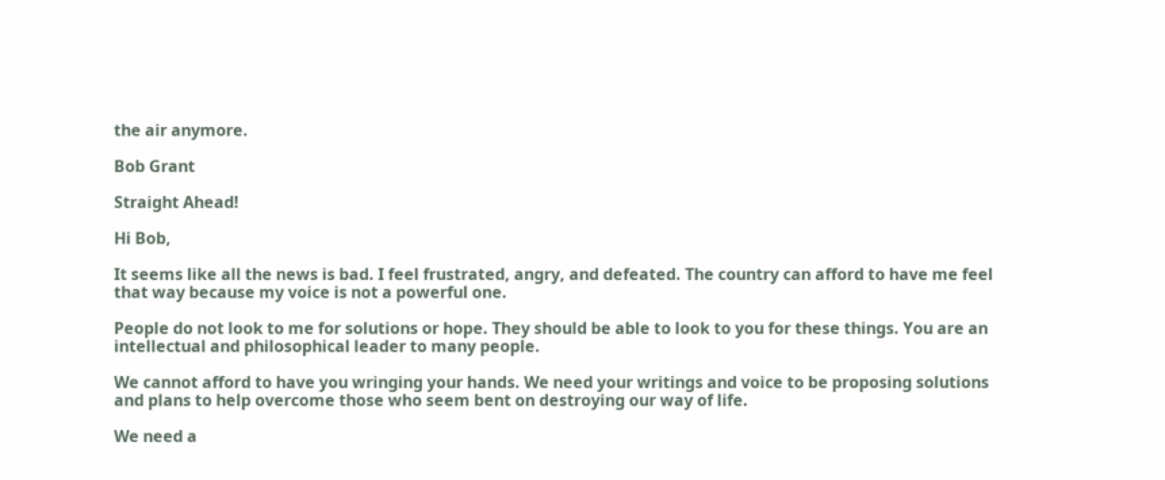the air anymore.

Bob Grant

Straight Ahead!

Hi Bob,

It seems like all the news is bad. I feel frustrated, angry, and defeated. The country can afford to have me feel that way because my voice is not a powerful one.

People do not look to me for solutions or hope. They should be able to look to you for these things. You are an intellectual and philosophical leader to many people.

We cannot afford to have you wringing your hands. We need your writings and voice to be proposing solutions and plans to help overcome those who seem bent on destroying our way of life.

We need a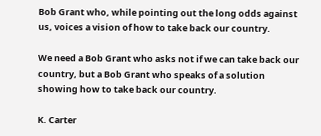Bob Grant who, while pointing out the long odds against us, voices a vision of how to take back our country.

We need a Bob Grant who asks not if we can take back our country, but a Bob Grant who speaks of a solution showing how to take back our country.

K. Carter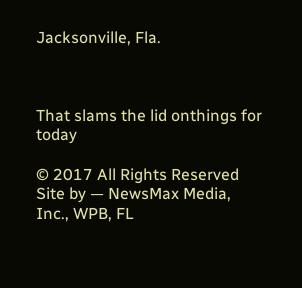Jacksonville, Fla.



That slams the lid onthings for today

© 2017 All Rights Reserved
Site by — NewsMax Media, Inc., WPB, FL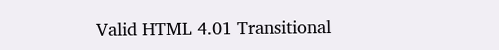Valid HTML 4.01 Transitional